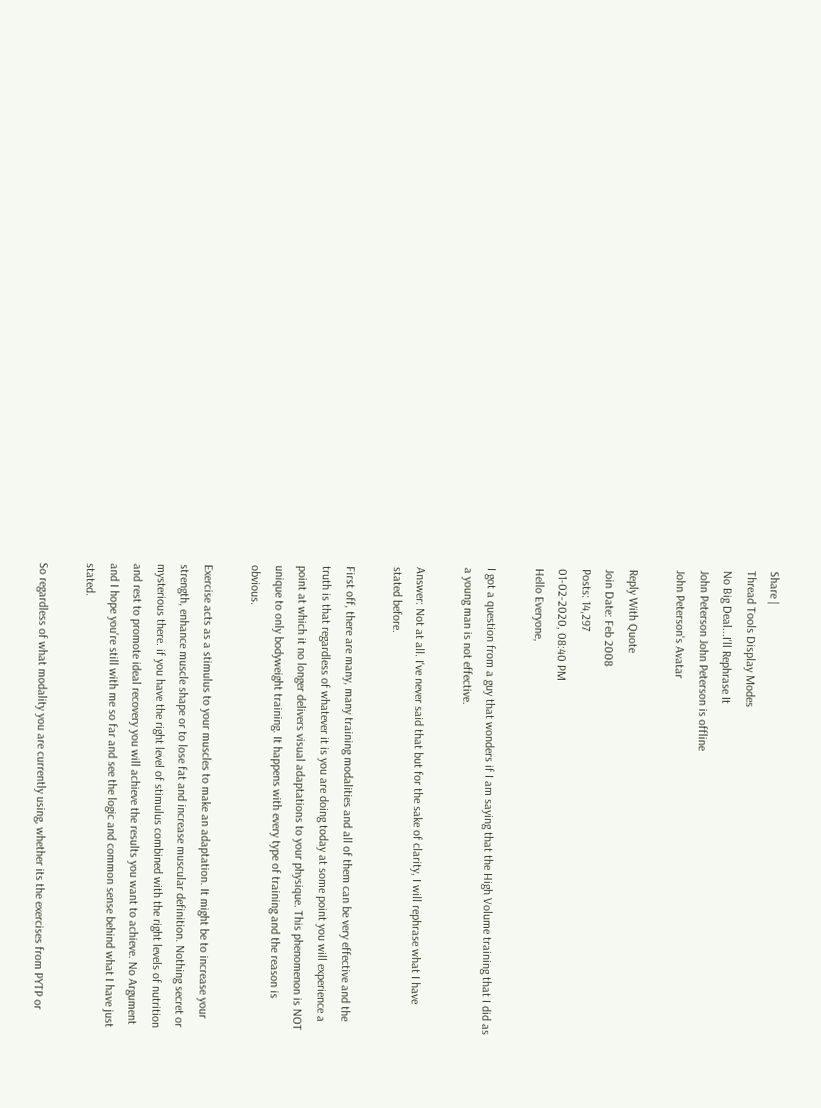Share |
Thread Tools Display Modes
No Big Deal...I'll Rephrase It
John Peterson John Peterson is offline
John Peterson's Avatar

Reply With Quote
Join Date: Feb 2008
Posts: 14,297
01-02-2020, 08:40 PM
Hello Everyone,

I got a question from a guy that wonders if I am saying that the High Volume training that I did as a young man is not effective.

Answer: Not at all. I've never said that but for the sake of clarity, I will rephrase what I have stated before.

First off, there are many, many training modalities and all of them can be very effective and the truth is that regardless of whatever it is you are doing today at some point you will experience a point at which it no longer delivers visual adaptations to your physique. This phenomenon is NOT unique to only bodyweight training. It happens with every type of training and the reason is obvious.

Exercise acts as a stimulus to your muscles to make an adaptation. It might be to increase your strength, enhance muscle shape or to lose fat and increase muscular definition. Nothing secret or mysterious there. if you have the right level of stimulus combined with the right levels of nutrition and rest to promote ideal recovery you will achieve the results you want to achieve. No Argument and I hope you're still with me so far and see the logic and common sense behind what I have just stated.

So regardless of what modality you are currently using, whether its the exercises from PYTP or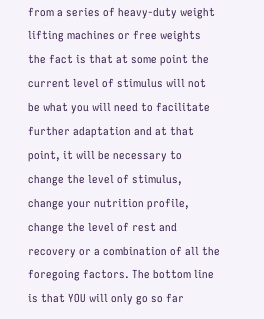from a series of heavy-duty weight lifting machines or free weights the fact is that at some point the current level of stimulus will not be what you will need to facilitate further adaptation and at that point, it will be necessary to change the level of stimulus, change your nutrition profile, change the level of rest and recovery or a combination of all the foregoing factors. The bottom line is that YOU will only go so far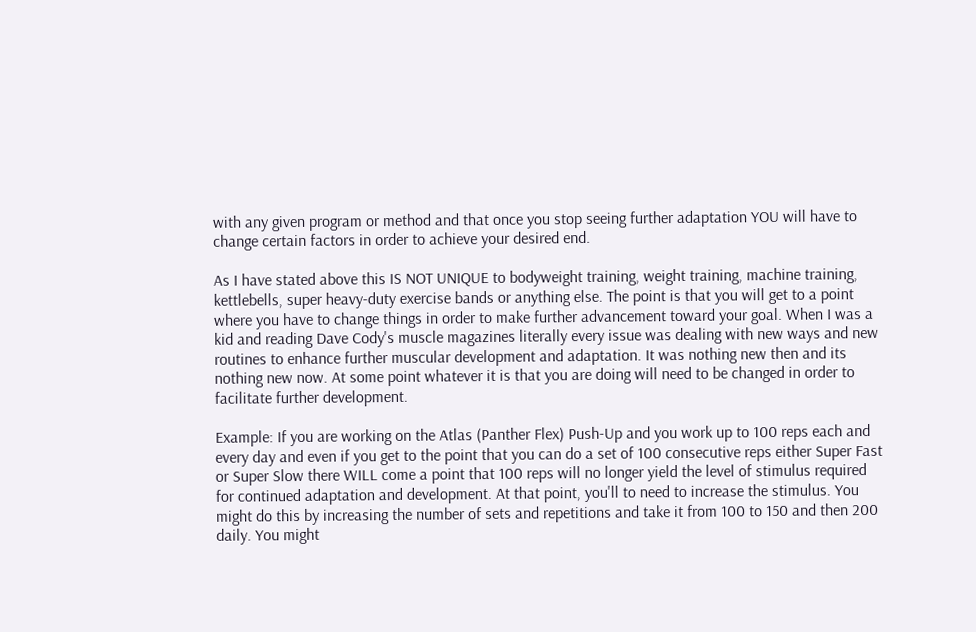with any given program or method and that once you stop seeing further adaptation YOU will have to change certain factors in order to achieve your desired end.

As I have stated above this IS NOT UNIQUE to bodyweight training, weight training, machine training, kettlebells, super heavy-duty exercise bands or anything else. The point is that you will get to a point where you have to change things in order to make further advancement toward your goal. When I was a kid and reading Dave Cody's muscle magazines literally every issue was dealing with new ways and new routines to enhance further muscular development and adaptation. It was nothing new then and its nothing new now. At some point whatever it is that you are doing will need to be changed in order to facilitate further development.

Example: If you are working on the Atlas (Panther Flex) Push-Up and you work up to 100 reps each and every day and even if you get to the point that you can do a set of 100 consecutive reps either Super Fast or Super Slow there WILL come a point that 100 reps will no longer yield the level of stimulus required for continued adaptation and development. At that point, you'll to need to increase the stimulus. You might do this by increasing the number of sets and repetitions and take it from 100 to 150 and then 200 daily. You might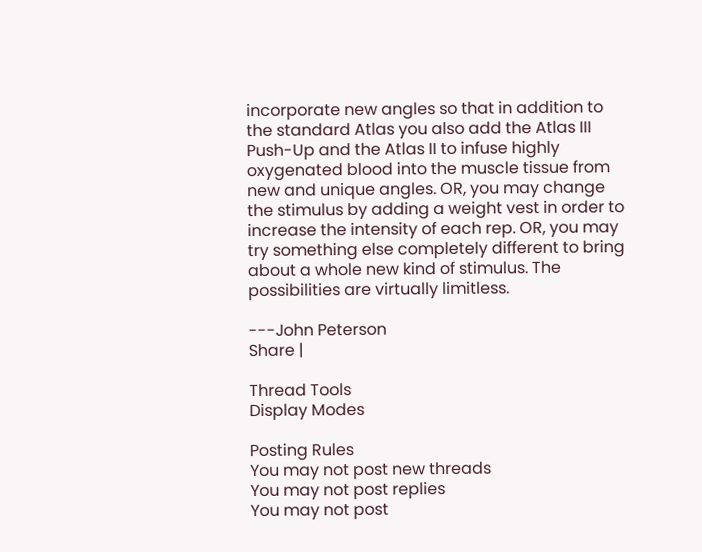incorporate new angles so that in addition to the standard Atlas you also add the Atlas III Push-Up and the Atlas II to infuse highly oxygenated blood into the muscle tissue from new and unique angles. OR, you may change the stimulus by adding a weight vest in order to increase the intensity of each rep. OR, you may try something else completely different to bring about a whole new kind of stimulus. The possibilities are virtually limitless.

---John Peterson
Share |

Thread Tools
Display Modes

Posting Rules
You may not post new threads
You may not post replies
You may not post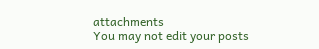attachments
You may not edit your posts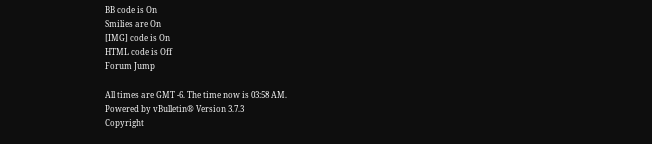BB code is On
Smilies are On
[IMG] code is On
HTML code is Off
Forum Jump

All times are GMT -6. The time now is 03:58 AM.
Powered by vBulletin® Version 3.7.3
Copyright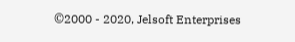©2000 - 2020, Jelsoft Enterprises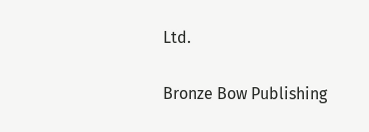Ltd.

Bronze Bow Publishing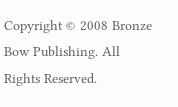Copyright © 2008 Bronze Bow Publishing. All Rights Reserved.